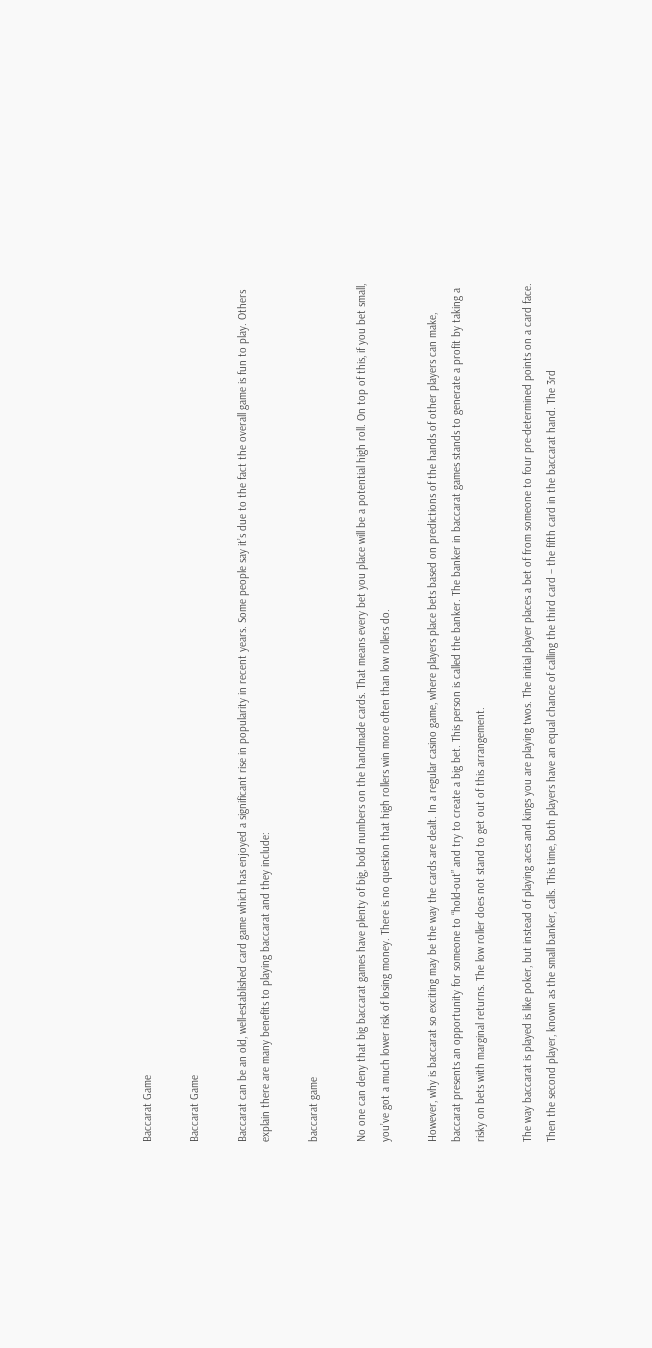Baccarat Game

Baccarat Game

Baccarat can be an old, well-established card game which has enjoyed a significant rise in popularity in recent years. Some people say it’s due to the fact the overall game is fun to play. Others explain there are many benefits to playing baccarat and they include:

baccarat game

No one can deny that big baccarat games have plenty of big, bold numbers on the handmade cards. That means every bet you place will be a potential high roll. On top of this, if you bet small, you’ve got a much lower risk of losing money. There is no question that high rollers win more often than low rollers do.

However, why is baccarat so exciting may be the way the cards are dealt. In a regular casino game, where players place bets based on predictions of the hands of other players can make, baccarat presents an opportunity for someone to “hold-out” and try to create a big bet. This person is called the banker. The banker in baccarat games stands to generate a profit by taking a risky on bets with marginal returns. The low roller does not stand to get out of this arrangement.

The way baccarat is played is like poker, but instead of playing aces and kings you are playing twos. The initial player places a bet of from someone to four pre-determined points on a card face. Then the second player, known as the small banker, calls. This time, both players have an equal chance of calling the third card – the fifth card in the baccarat hand. The 3rd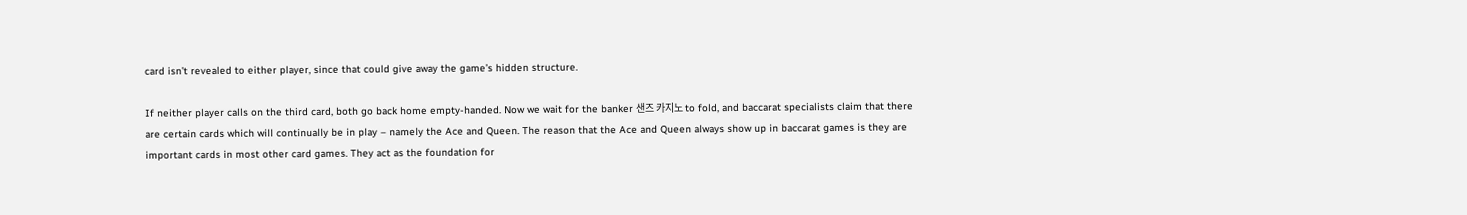card isn’t revealed to either player, since that could give away the game’s hidden structure.

If neither player calls on the third card, both go back home empty-handed. Now we wait for the banker 샌즈 카지노 to fold, and baccarat specialists claim that there are certain cards which will continually be in play – namely the Ace and Queen. The reason that the Ace and Queen always show up in baccarat games is they are important cards in most other card games. They act as the foundation for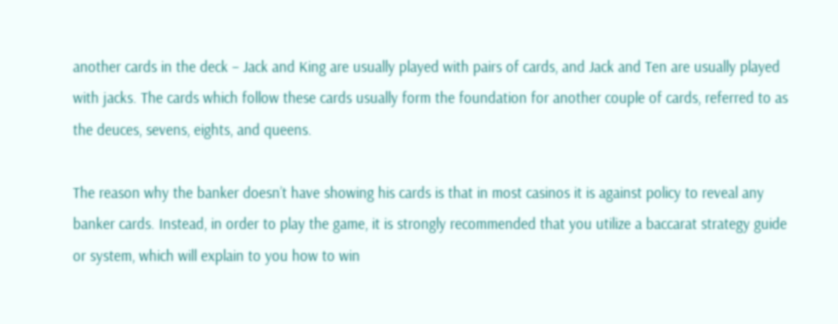another cards in the deck – Jack and King are usually played with pairs of cards, and Jack and Ten are usually played with jacks. The cards which follow these cards usually form the foundation for another couple of cards, referred to as the deuces, sevens, eights, and queens.

The reason why the banker doesn’t have showing his cards is that in most casinos it is against policy to reveal any banker cards. Instead, in order to play the game, it is strongly recommended that you utilize a baccarat strategy guide or system, which will explain to you how to win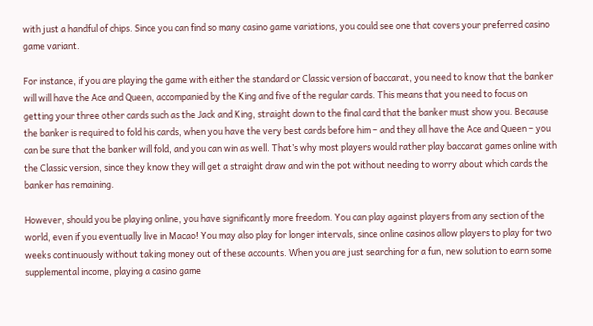with just a handful of chips. Since you can find so many casino game variations, you could see one that covers your preferred casino game variant.

For instance, if you are playing the game with either the standard or Classic version of baccarat, you need to know that the banker will will have the Ace and Queen, accompanied by the King and five of the regular cards. This means that you need to focus on getting your three other cards such as the Jack and King, straight down to the final card that the banker must show you. Because the banker is required to fold his cards, when you have the very best cards before him – and they all have the Ace and Queen – you can be sure that the banker will fold, and you can win as well. That’s why most players would rather play baccarat games online with the Classic version, since they know they will get a straight draw and win the pot without needing to worry about which cards the banker has remaining.

However, should you be playing online, you have significantly more freedom. You can play against players from any section of the world, even if you eventually live in Macao! You may also play for longer intervals, since online casinos allow players to play for two weeks continuously without taking money out of these accounts. When you are just searching for a fun, new solution to earn some supplemental income, playing a casino game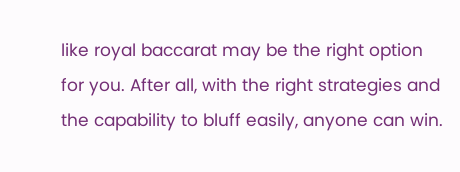like royal baccarat may be the right option for you. After all, with the right strategies and the capability to bluff easily, anyone can win.